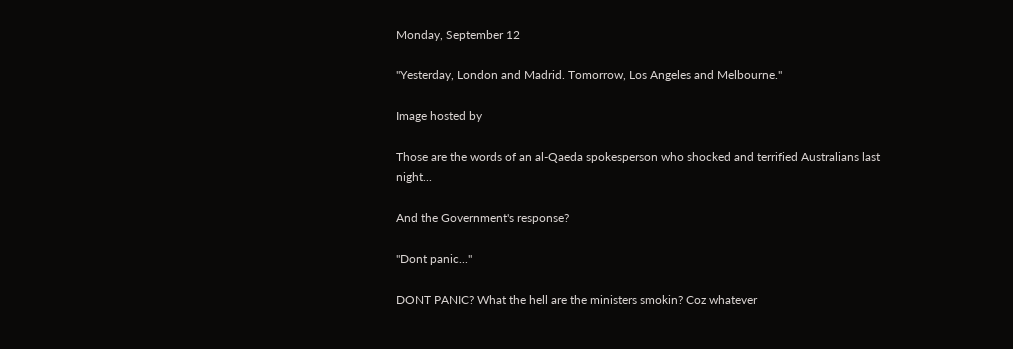Monday, September 12

"Yesterday, London and Madrid. Tomorrow, Los Angeles and Melbourne."

Image hosted by

Those are the words of an al-Qaeda spokesperson who shocked and terrified Australians last night...

And the Government's response?

"Dont panic..."

DONT PANIC? What the hell are the ministers smokin? Coz whatever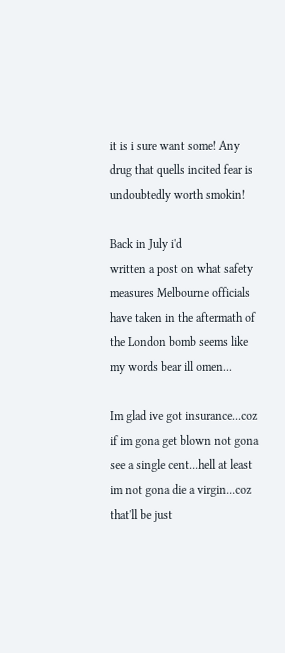it is i sure want some! Any drug that quells incited fear is undoubtedly worth smokin!

Back in July i'd
written a post on what safety measures Melbourne officials have taken in the aftermath of the London bomb seems like my words bear ill omen...

Im glad ive got insurance...coz if im gona get blown not gona see a single cent...hell at least im not gona die a virgin...coz that'll be just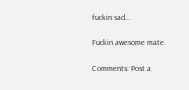fuckin sad...

Fuckin awesome mate.

Comments: Post a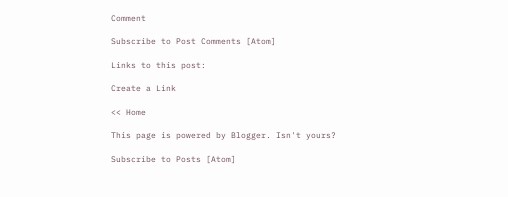Comment

Subscribe to Post Comments [Atom]

Links to this post:

Create a Link

<< Home

This page is powered by Blogger. Isn't yours?

Subscribe to Posts [Atom]